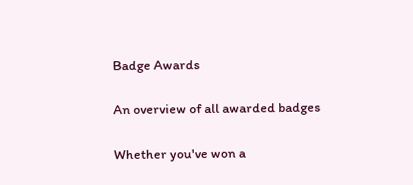Badge Awards

An overview of all awarded badges

Whether you've won a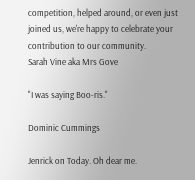competition, helped around, or even just joined us, we're happy to celebrate your contribution to our community.
Sarah Vine aka Mrs Gove

"I was saying Boo-ris."

Dominic Cummings

Jenrick on Today. Oh dear me.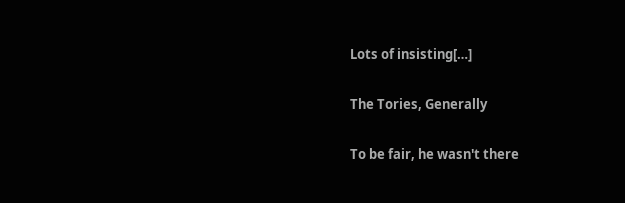Lots of insisting[…]

The Tories, Generally

To be fair, he wasn't there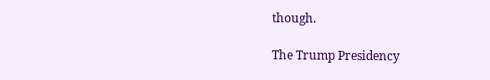though.

The Trump Presidency